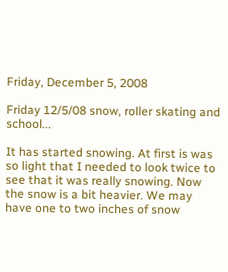Friday, December 5, 2008

Friday 12/5/08 snow, roller skating and school...

It has started snowing. At first is was so light that I needed to look twice to see that it was really snowing. Now the snow is a bit heavier. We may have one to two inches of snow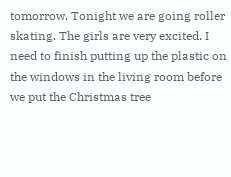tomorrow. Tonight we are going roller skating. The girls are very excited. I need to finish putting up the plastic on the windows in the living room before we put the Christmas tree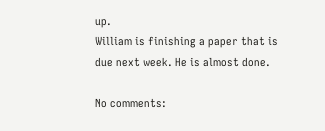up.
William is finishing a paper that is due next week. He is almost done.

No comments: